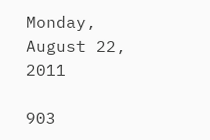Monday, August 22, 2011

903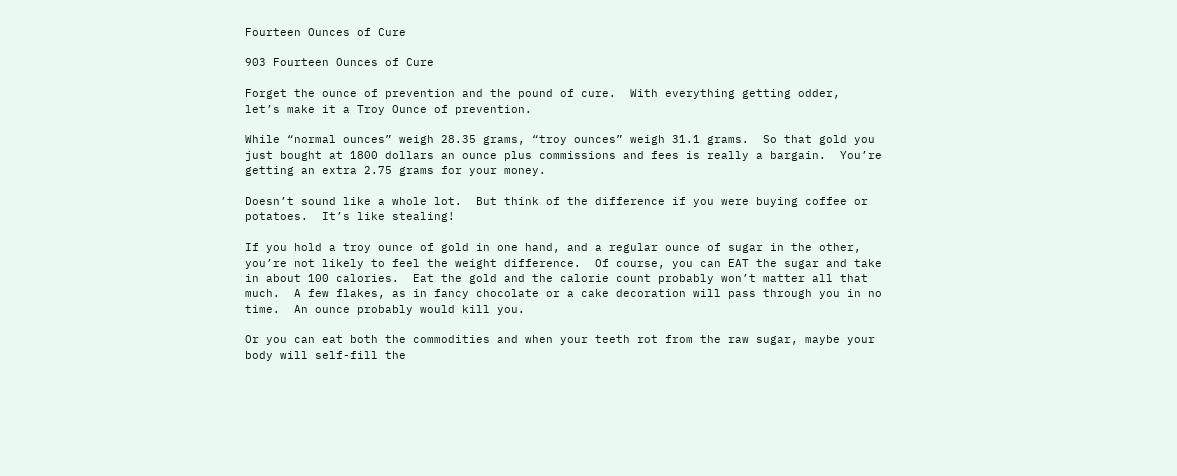Fourteen Ounces of Cure

903 Fourteen Ounces of Cure

Forget the ounce of prevention and the pound of cure.  With everything getting odder,  let’s make it a Troy Ounce of prevention.

While “normal ounces” weigh 28.35 grams, “troy ounces” weigh 31.1 grams.  So that gold you just bought at 1800 dollars an ounce plus commissions and fees is really a bargain.  You’re getting an extra 2.75 grams for your money.

Doesn’t sound like a whole lot.  But think of the difference if you were buying coffee or potatoes.  It’s like stealing!

If you hold a troy ounce of gold in one hand, and a regular ounce of sugar in the other, you’re not likely to feel the weight difference.  Of course, you can EAT the sugar and take in about 100 calories.  Eat the gold and the calorie count probably won’t matter all that much.  A few flakes, as in fancy chocolate or a cake decoration will pass through you in no time.  An ounce probably would kill you.

Or you can eat both the commodities and when your teeth rot from the raw sugar, maybe your body will self-fill the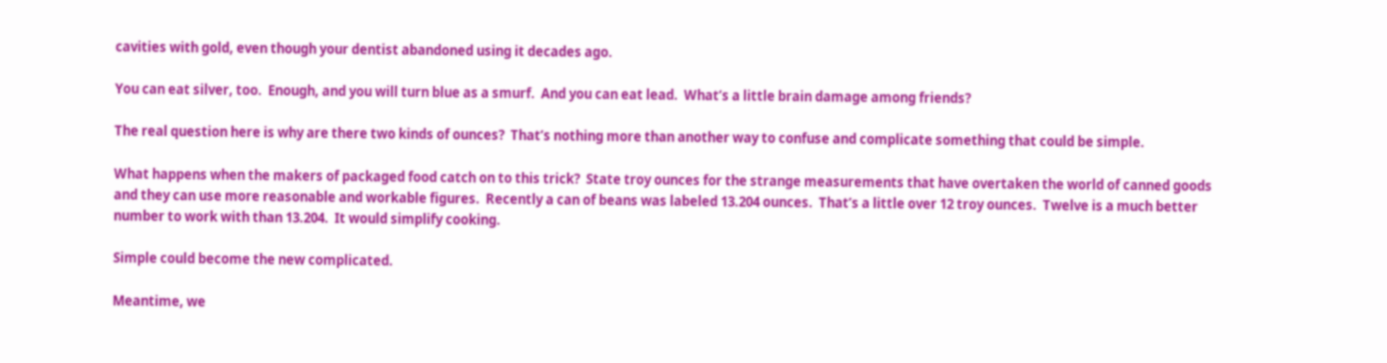cavities with gold, even though your dentist abandoned using it decades ago.

You can eat silver, too.  Enough, and you will turn blue as a smurf.  And you can eat lead.  What’s a little brain damage among friends?

The real question here is why are there two kinds of ounces?  That’s nothing more than another way to confuse and complicate something that could be simple.

What happens when the makers of packaged food catch on to this trick?  State troy ounces for the strange measurements that have overtaken the world of canned goods and they can use more reasonable and workable figures.  Recently a can of beans was labeled 13.204 ounces.  That’s a little over 12 troy ounces.  Twelve is a much better number to work with than 13.204.  It would simplify cooking.

Simple could become the new complicated.

Meantime, we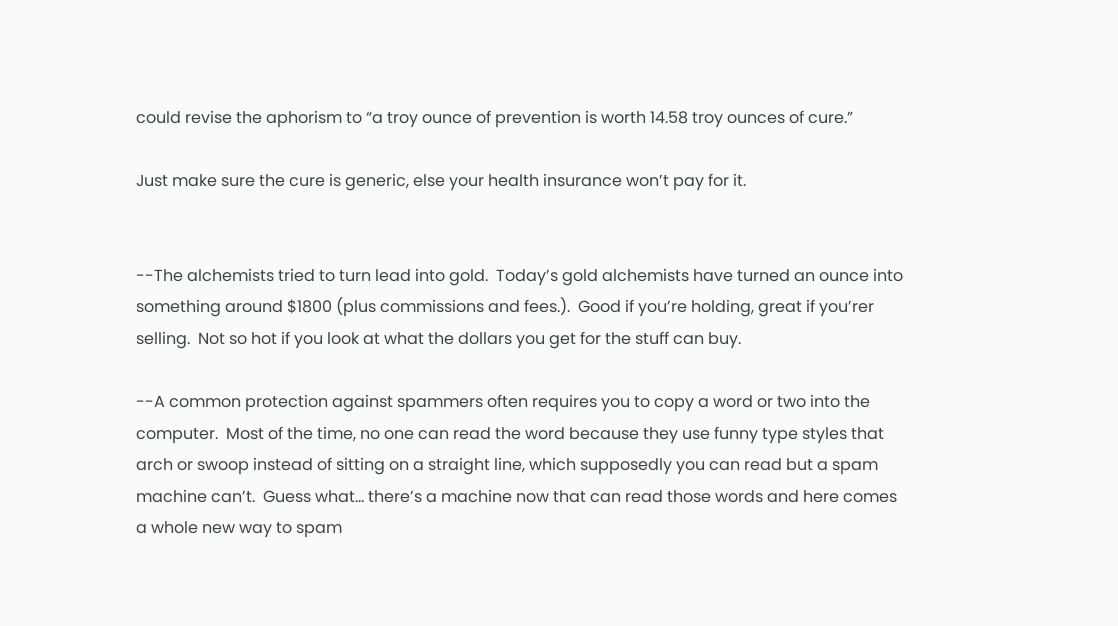could revise the aphorism to “a troy ounce of prevention is worth 14.58 troy ounces of cure.”

Just make sure the cure is generic, else your health insurance won’t pay for it.


--The alchemists tried to turn lead into gold.  Today’s gold alchemists have turned an ounce into something around $1800 (plus commissions and fees.).  Good if you’re holding, great if you’rer selling.  Not so hot if you look at what the dollars you get for the stuff can buy.

--A common protection against spammers often requires you to copy a word or two into the computer.  Most of the time, no one can read the word because they use funny type styles that arch or swoop instead of sitting on a straight line, which supposedly you can read but a spam machine can’t.  Guess what... there’s a machine now that can read those words and here comes a whole new way to spam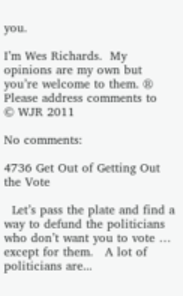you.

I’m Wes Richards.  My opinions are my own but you’re welcome to them. ®
Please address comments to
© WJR 2011

No comments:

4736 Get Out of Getting Out the Vote

  Let’s pass the plate and find a way to defund the politicians who don’t want you to vote … except for them.   A lot of politicians are...